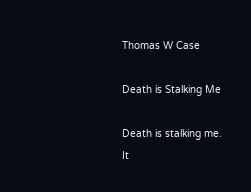Thomas W Case

Death is Stalking Me

Death is stalking me.
It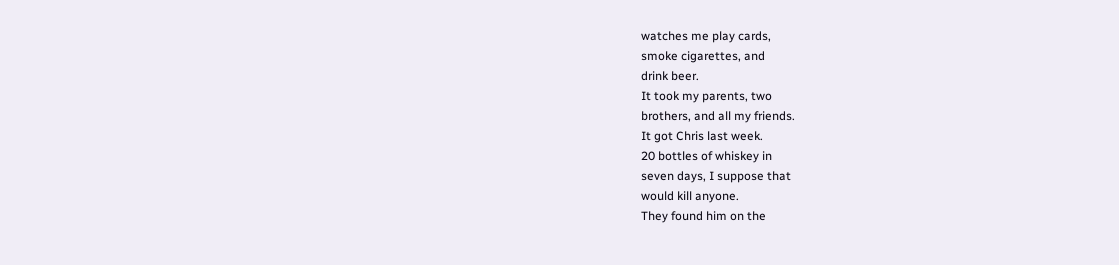watches me play cards,
smoke cigarettes, and
drink beer.
It took my parents, two
brothers, and all my friends.
It got Chris last week.
20 bottles of whiskey in
seven days, I suppose that
would kill anyone.
They found him on the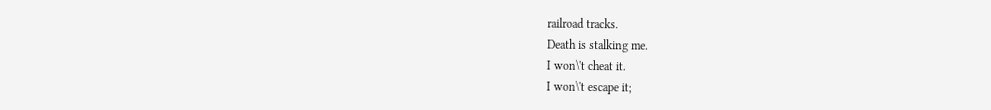railroad tracks.
Death is stalking me.
I won\'t cheat it.
I won\'t escape it;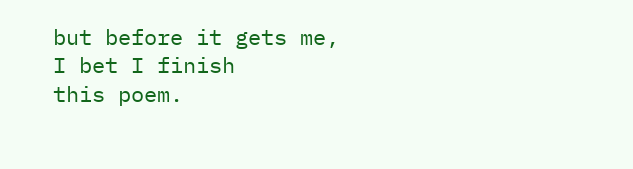but before it gets me,
I bet I finish
this poem.